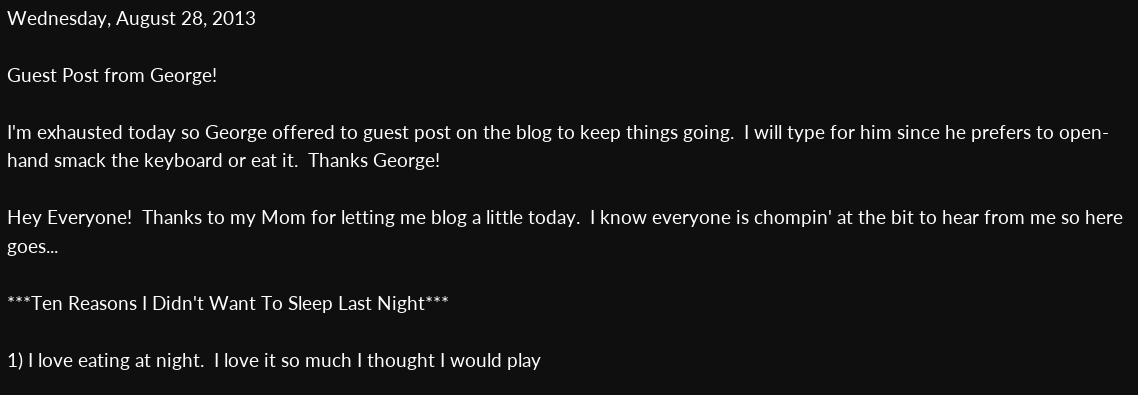Wednesday, August 28, 2013

Guest Post from George!

I'm exhausted today so George offered to guest post on the blog to keep things going.  I will type for him since he prefers to open-hand smack the keyboard or eat it.  Thanks George!

Hey Everyone!  Thanks to my Mom for letting me blog a little today.  I know everyone is chompin' at the bit to hear from me so here goes...

***Ten Reasons I Didn't Want To Sleep Last Night***

1) I love eating at night.  I love it so much I thought I would play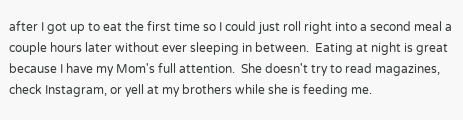after I got up to eat the first time so I could just roll right into a second meal a couple hours later without ever sleeping in between.  Eating at night is great because I have my Mom's full attention.  She doesn't try to read magazines, check Instagram, or yell at my brothers while she is feeding me.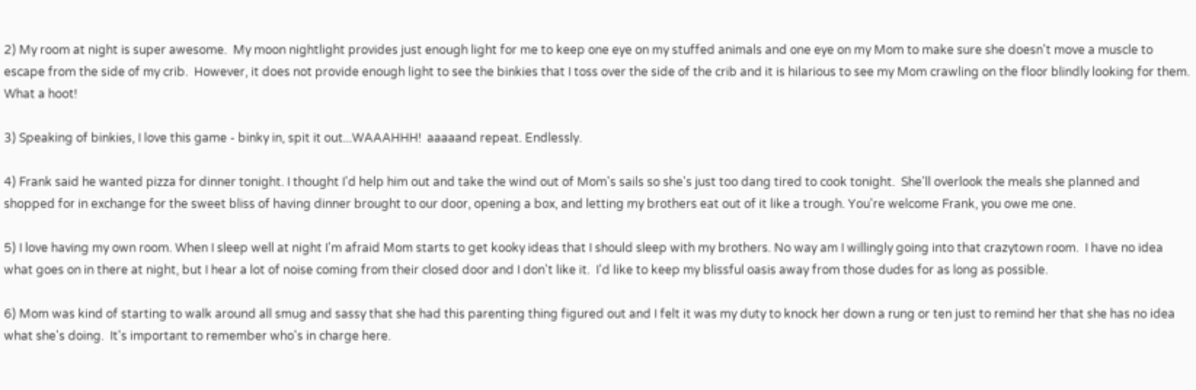2) My room at night is super awesome.  My moon nightlight provides just enough light for me to keep one eye on my stuffed animals and one eye on my Mom to make sure she doesn't move a muscle to escape from the side of my crib.  However, it does not provide enough light to see the binkies that I toss over the side of the crib and it is hilarious to see my Mom crawling on the floor blindly looking for them.  What a hoot!

3) Speaking of binkies, I love this game - binky in, spit it out...WAAAHHH!  aaaaand repeat. Endlessly.

4) Frank said he wanted pizza for dinner tonight. I thought I'd help him out and take the wind out of Mom's sails so she's just too dang tired to cook tonight.  She'll overlook the meals she planned and shopped for in exchange for the sweet bliss of having dinner brought to our door, opening a box, and letting my brothers eat out of it like a trough. You're welcome Frank, you owe me one.

5) I love having my own room. When I sleep well at night I'm afraid Mom starts to get kooky ideas that I should sleep with my brothers. No way am I willingly going into that crazytown room.  I have no idea what goes on in there at night, but I hear a lot of noise coming from their closed door and I don't like it.  I'd like to keep my blissful oasis away from those dudes for as long as possible.

6) Mom was kind of starting to walk around all smug and sassy that she had this parenting thing figured out and I felt it was my duty to knock her down a rung or ten just to remind her that she has no idea what she's doing.  It's important to remember who's in charge here.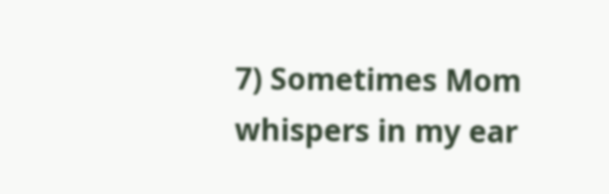7) Sometimes Mom whispers in my ear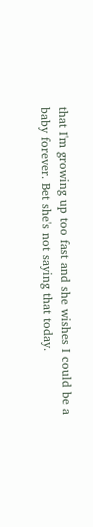that I'm growing up too fast and she wishes I could be a baby forever. Bet she's not saying that today.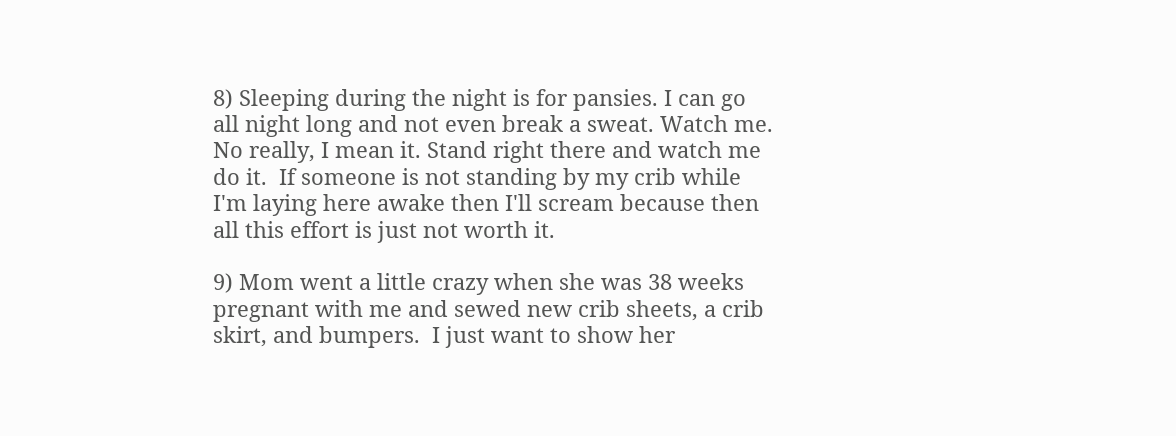8) Sleeping during the night is for pansies. I can go all night long and not even break a sweat. Watch me. No really, I mean it. Stand right there and watch me do it.  If someone is not standing by my crib while I'm laying here awake then I'll scream because then all this effort is just not worth it.

9) Mom went a little crazy when she was 38 weeks pregnant with me and sewed new crib sheets, a crib skirt, and bumpers.  I just want to show her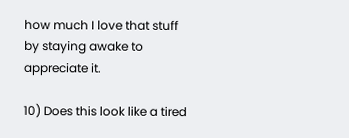how much I love that stuff by staying awake to appreciate it.

10) Does this look like a tired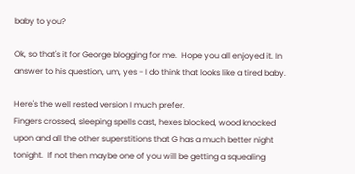baby to you?

Ok, so that's it for George blogging for me.  Hope you all enjoyed it. In answer to his question, um, yes - I do think that looks like a tired baby.

Here's the well rested version I much prefer.
Fingers crossed, sleeping spells cast, hexes blocked, wood knocked upon and all the other superstitions that G has a much better night tonight.  If not then maybe one of you will be getting a squealing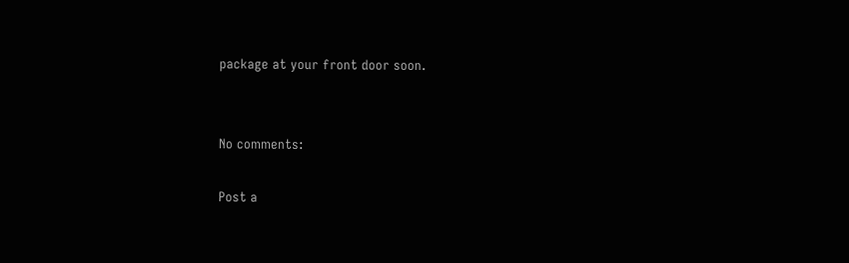package at your front door soon.


No comments:

Post a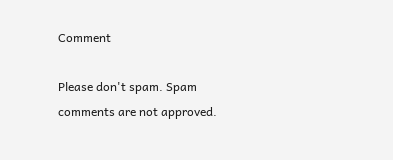Comment

Please don't spam. Spam comments are not approved.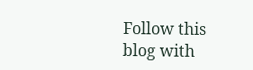Follow this blog with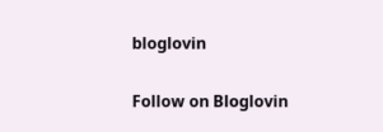bloglovin

Follow on Bloglovin